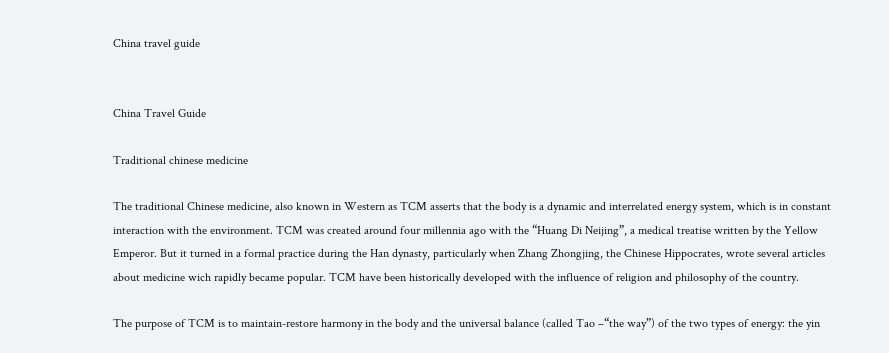China travel guide


China Travel Guide

Traditional chinese medicine

The traditional Chinese medicine, also known in Western as TCM asserts that the body is a dynamic and interrelated energy system, which is in constant interaction with the environment. TCM was created around four millennia ago with the “Huang Di Neijing”, a medical treatise written by the Yellow Emperor. But it turned in a formal practice during the Han dynasty, particularly when Zhang Zhongjing, the Chinese Hippocrates, wrote several articles about medicine wich rapidly became popular. TCM have been historically developed with the influence of religion and philosophy of the country.

The purpose of TCM is to maintain-restore harmony in the body and the universal balance (called Tao –“the way”) of the two types of energy: the yin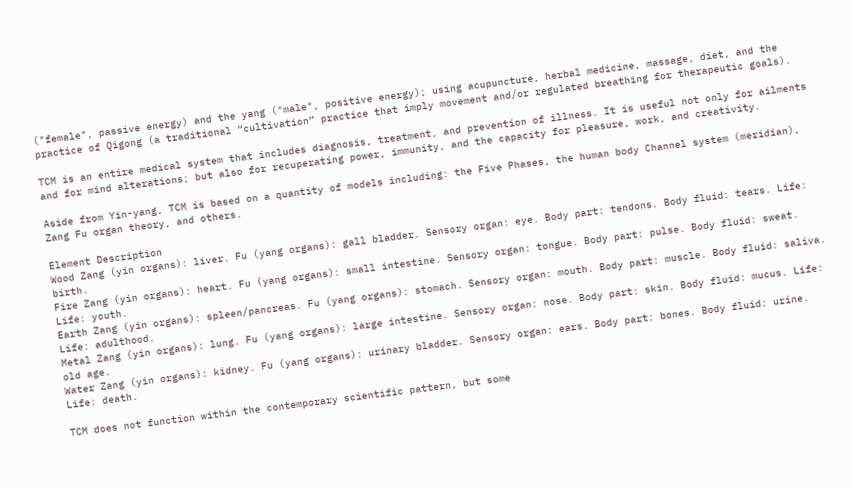("female", passive energy) and the yang ("male", positive energy); using acupuncture, herbal medicine, massage, diet, and the practice of Qigong (a traditional “cultivation” practice that imply movement and/or regulated breathing for therapeutic goals).

TCM is an entire medical system that includes diagnosis, treatment, and prevention of illness. It is useful not only for ailments and for mind alterations; but also for recuperating power, immunity, and the capacity for pleasure, work, and creativity.

Aside from Yin-yang, TCM is based on a quantity of models including: the Five Phases, the human body Channel system (meridian), Zang Fu organ theory, and others.

Element Description
Wood Zang (yin organs): liver. Fu (yang organs): gall bladder. Sensory organ: eye. Body part: tendons. Body fluid: tears. Life: birth.
Fire Zang (yin organs): heart. Fu (yang organs): small intestine. Sensory organ: tongue. Body part: pulse. Body fluid: sweat. Life: youth.
Earth Zang (yin organs): spleen/pancreas. Fu (yang organs): stomach. Sensory organ: mouth. Body part: muscle. Body fluid: saliva. Life: adulthood.
Metal Zang (yin organs): lung. Fu (yang organs): large intestine. Sensory organ: nose. Body part: skin. Body fluid: mucus. Life: old age.
Water Zang (yin organs): kidney. Fu (yang organs): urinary bladder. Sensory organ: ears. Body part: bones. Body fluid: urine. Life: death.

TCM does not function within the contemporary scientific pattern, but some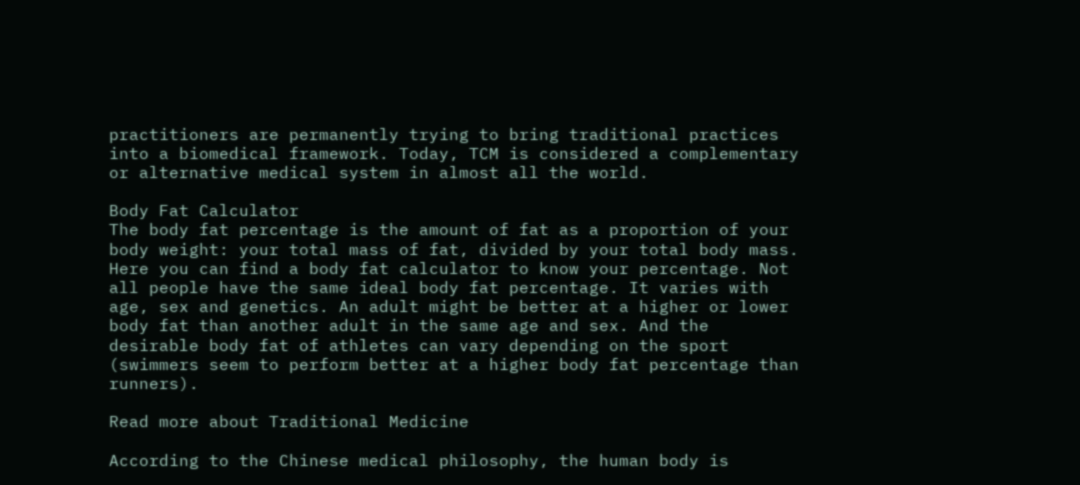practitioners are permanently trying to bring traditional practices into a biomedical framework. Today, TCM is considered a complementary or alternative medical system in almost all the world.

Body Fat Calculator
The body fat percentage is the amount of fat as a proportion of your body weight: your total mass of fat, divided by your total body mass. Here you can find a body fat calculator to know your percentage. Not all people have the same ideal body fat percentage. It varies with age, sex and genetics. An adult might be better at a higher or lower body fat than another adult in the same age and sex. And the desirable body fat of athletes can vary depending on the sport (swimmers seem to perform better at a higher body fat percentage than runners).

Read more about Traditional Medicine

According to the Chinese medical philosophy, the human body is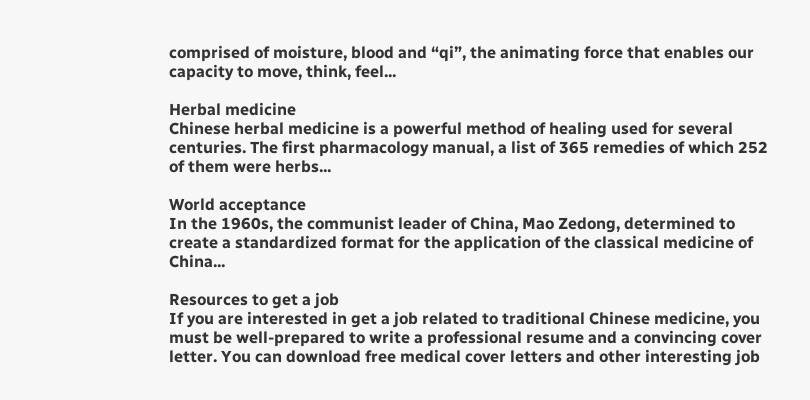comprised of moisture, blood and “qi”, the animating force that enables our capacity to move, think, feel...

Herbal medicine
Chinese herbal medicine is a powerful method of healing used for several centuries. The first pharmacology manual, a list of 365 remedies of which 252 of them were herbs...

World acceptance
In the 1960s, the communist leader of China, Mao Zedong, determined to create a standardized format for the application of the classical medicine of China...

Resources to get a job
If you are interested in get a job related to traditional Chinese medicine, you must be well-prepared to write a professional resume and a convincing cover letter. You can download free medical cover letters and other interesting job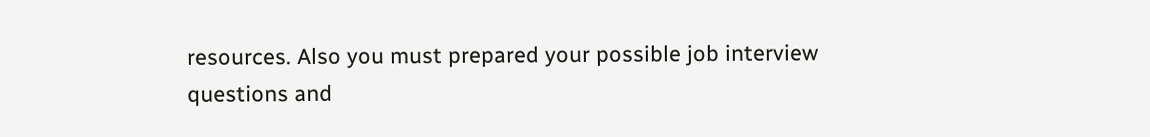resources. Also you must prepared your possible job interview questions and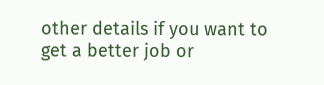other details if you want to get a better job or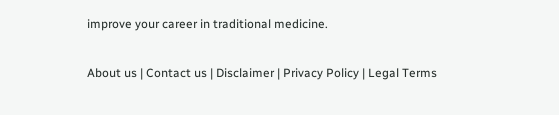improve your career in traditional medicine.

About us | Contact us | Disclaimer | Privacy Policy | Legal Terms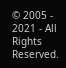© 2005 - 2021 - All Rights Reserved.